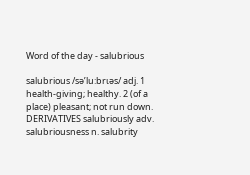Word of the day - salubrious

salubrious /sə’lu:brɩəs/ adj. 1 health-giving; healthy. 2 (of a place) pleasant; not run down.  DERIVATIVES salubriously adv. salubriousness n. salubrity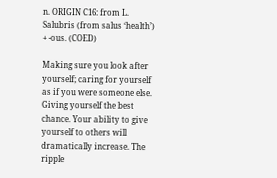n. ORIGIN C16: from L. Salubris (from salus ‘health’) + -ous. (COED)

Making sure you look after yourself; caring for yourself as if you were someone else. Giving yourself the best chance. Your ability to give yourself to others will dramatically increase. The ripple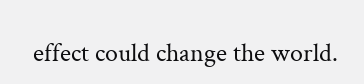effect could change the world.